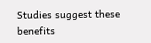Studies suggest these benefits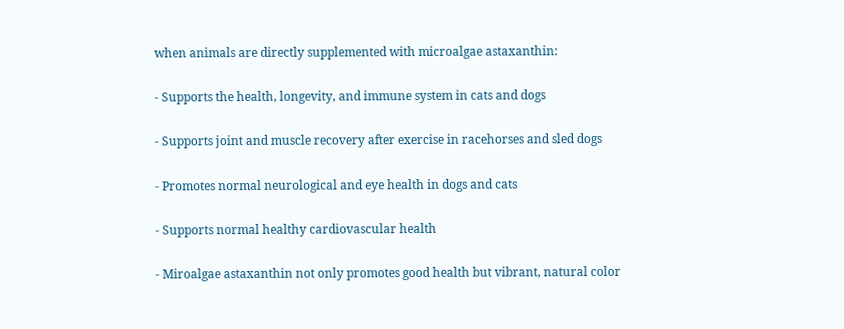when animals are directly supplemented with microalgae astaxanthin:

- Supports the health, longevity, and immune system in cats and dogs

- Supports joint and muscle recovery after exercise in racehorses and sled dogs

- Promotes normal neurological and eye health in dogs and cats

- Supports normal healthy cardiovascular health

- Miroalgae astaxanthin not only promotes good health but vibrant, natural color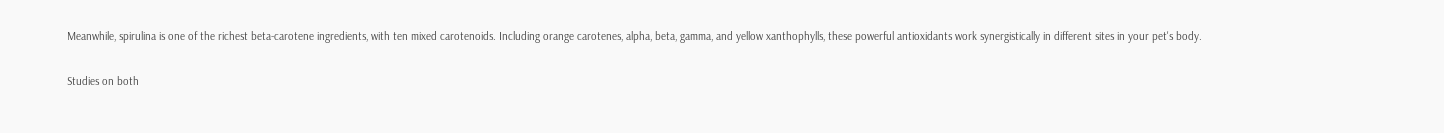Meanwhile, spirulina is one of the richest beta-carotene ingredients, with ten mixed carotenoids. Including orange carotenes, alpha, beta, gamma, and yellow xanthophylls, these powerful antioxidants work synergistically in different sites in your pet's body.

Studies on both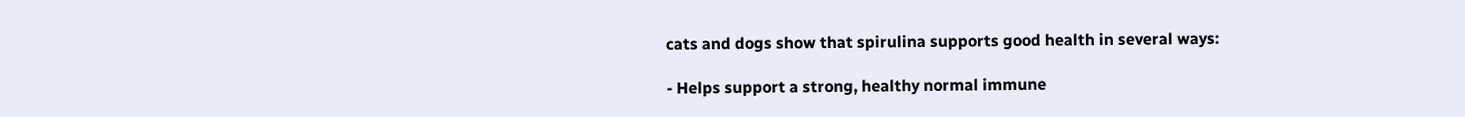cats and dogs show that spirulina supports good health in several ways:

- Helps support a strong, healthy normal immune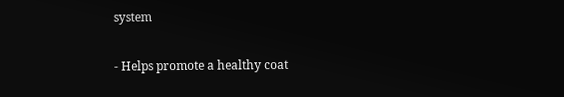system

- Helps promote a healthy coat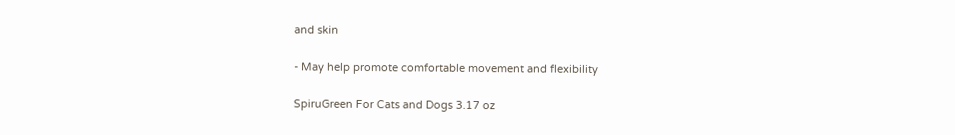and skin

- May help promote comfortable movement and flexibility

SpiruGreen For Cats and Dogs 3.17 oz